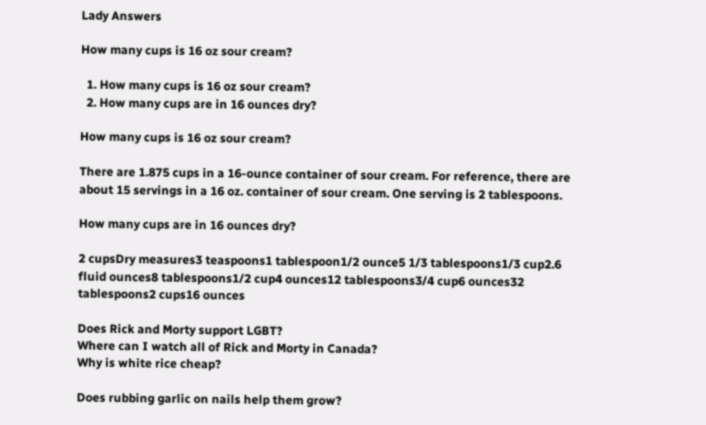Lady Answers

How many cups is 16 oz sour cream?

  1. How many cups is 16 oz sour cream?
  2. How many cups are in 16 ounces dry?

How many cups is 16 oz sour cream?

There are 1.875 cups in a 16-ounce container of sour cream. For reference, there are about 15 servings in a 16 oz. container of sour cream. One serving is 2 tablespoons.

How many cups are in 16 ounces dry?

2 cupsDry measures3 teaspoons1 tablespoon1/2 ounce5 1/3 tablespoons1/3 cup2.6 fluid ounces8 tablespoons1/2 cup4 ounces12 tablespoons3/4 cup6 ounces32 tablespoons2 cups16 ounces

Does Rick and Morty support LGBT?
Where can I watch all of Rick and Morty in Canada?
Why is white rice cheap?

Does rubbing garlic on nails help them grow?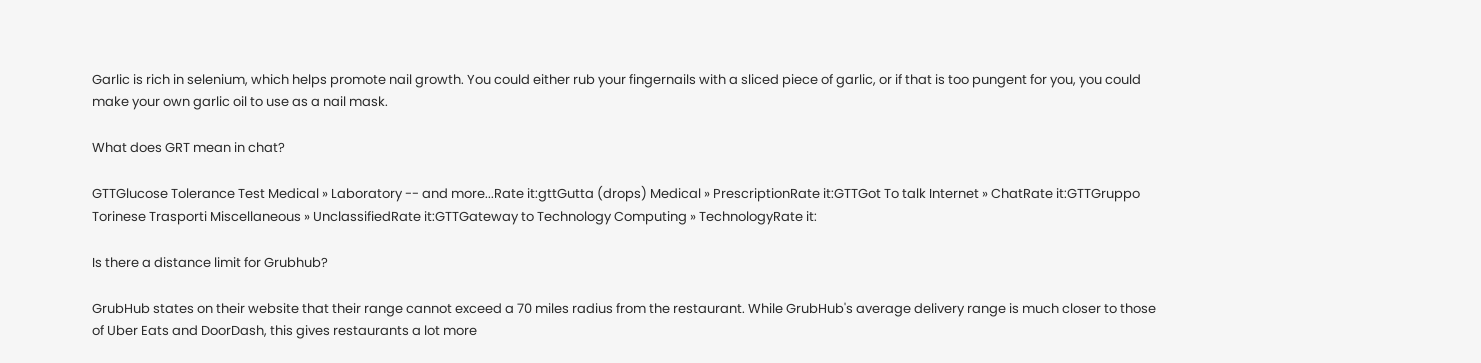Garlic is rich in selenium, which helps promote nail growth. You could either rub your fingernails with a sliced piece of garlic, or if that is too pungent for you, you could make your own garlic oil to use as a nail mask.

What does GRT mean in chat?

GTTGlucose Tolerance Test Medical » Laboratory -- and more...Rate it:gttGutta (drops) Medical » PrescriptionRate it:GTTGot To talk Internet » ChatRate it:GTTGruppo Torinese Trasporti Miscellaneous » UnclassifiedRate it:GTTGateway to Technology Computing » TechnologyRate it:

Is there a distance limit for Grubhub?

GrubHub states on their website that their range cannot exceed a 70 miles radius from the restaurant. While GrubHub's average delivery range is much closer to those of Uber Eats and DoorDash, this gives restaurants a lot more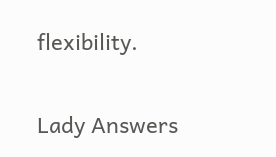flexibility.

Lady Answers